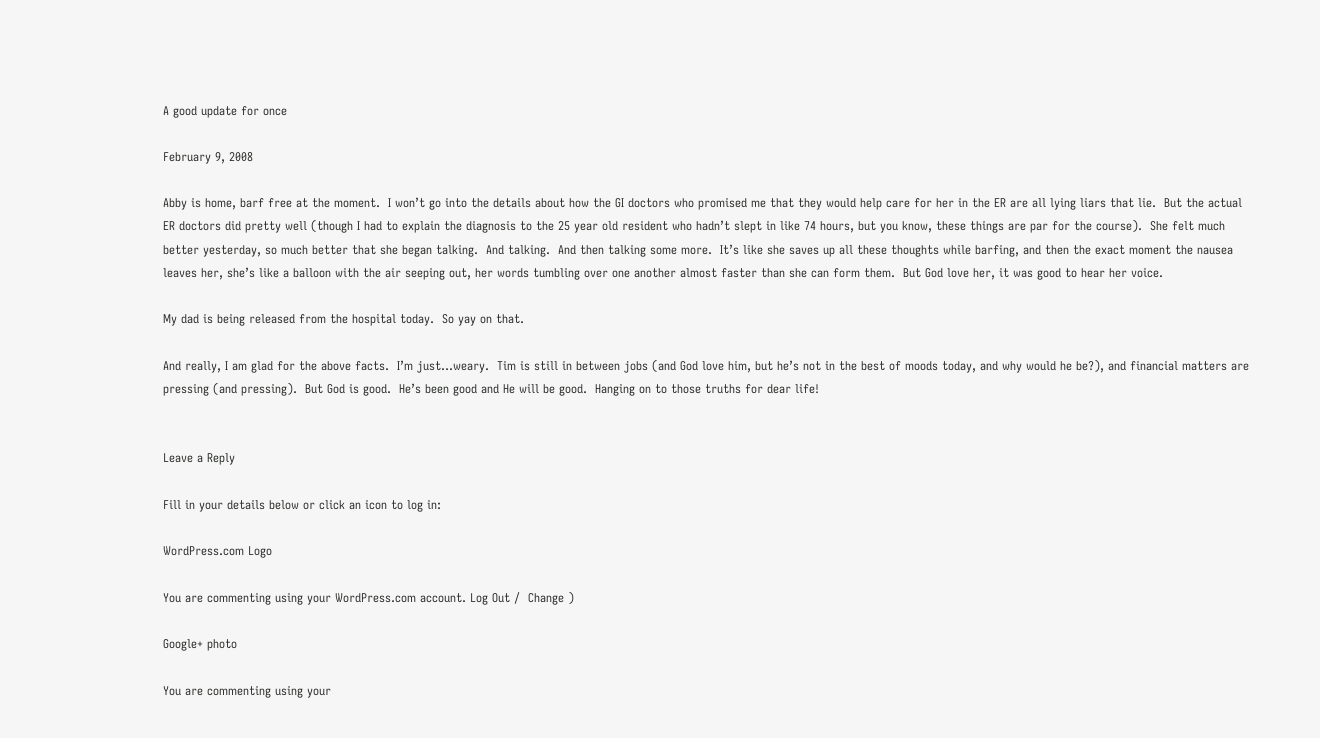A good update for once

February 9, 2008

Abby is home, barf free at the moment.  I won’t go into the details about how the GI doctors who promised me that they would help care for her in the ER are all lying liars that lie.  But the actual ER doctors did pretty well (though I had to explain the diagnosis to the 25 year old resident who hadn’t slept in like 74 hours, but you know, these things are par for the course).  She felt much better yesterday, so much better that she began talking.  And talking.  And then talking some more.  It’s like she saves up all these thoughts while barfing, and then the exact moment the nausea leaves her, she’s like a balloon with the air seeping out, her words tumbling over one another almost faster than she can form them.  But God love her, it was good to hear her voice.

My dad is being released from the hospital today.  So yay on that.

And really, I am glad for the above facts.  I’m just…weary.  Tim is still in between jobs (and God love him, but he’s not in the best of moods today, and why would he be?), and financial matters are pressing (and pressing).  But God is good.  He’s been good and He will be good.  Hanging on to those truths for dear life!


Leave a Reply

Fill in your details below or click an icon to log in:

WordPress.com Logo

You are commenting using your WordPress.com account. Log Out /  Change )

Google+ photo

You are commenting using your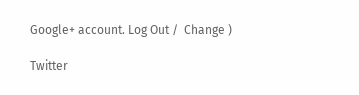Google+ account. Log Out /  Change )

Twitter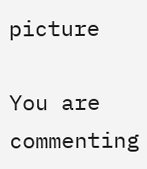picture

You are commenting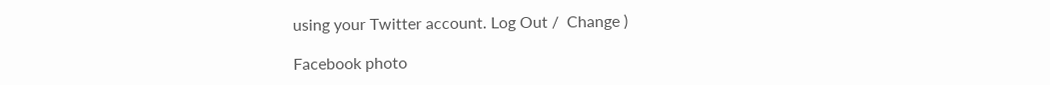using your Twitter account. Log Out /  Change )

Facebook photo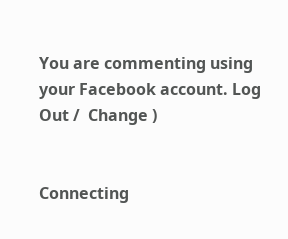You are commenting using your Facebook account. Log Out /  Change )


Connecting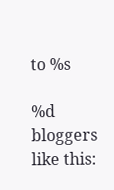to %s

%d bloggers like this: